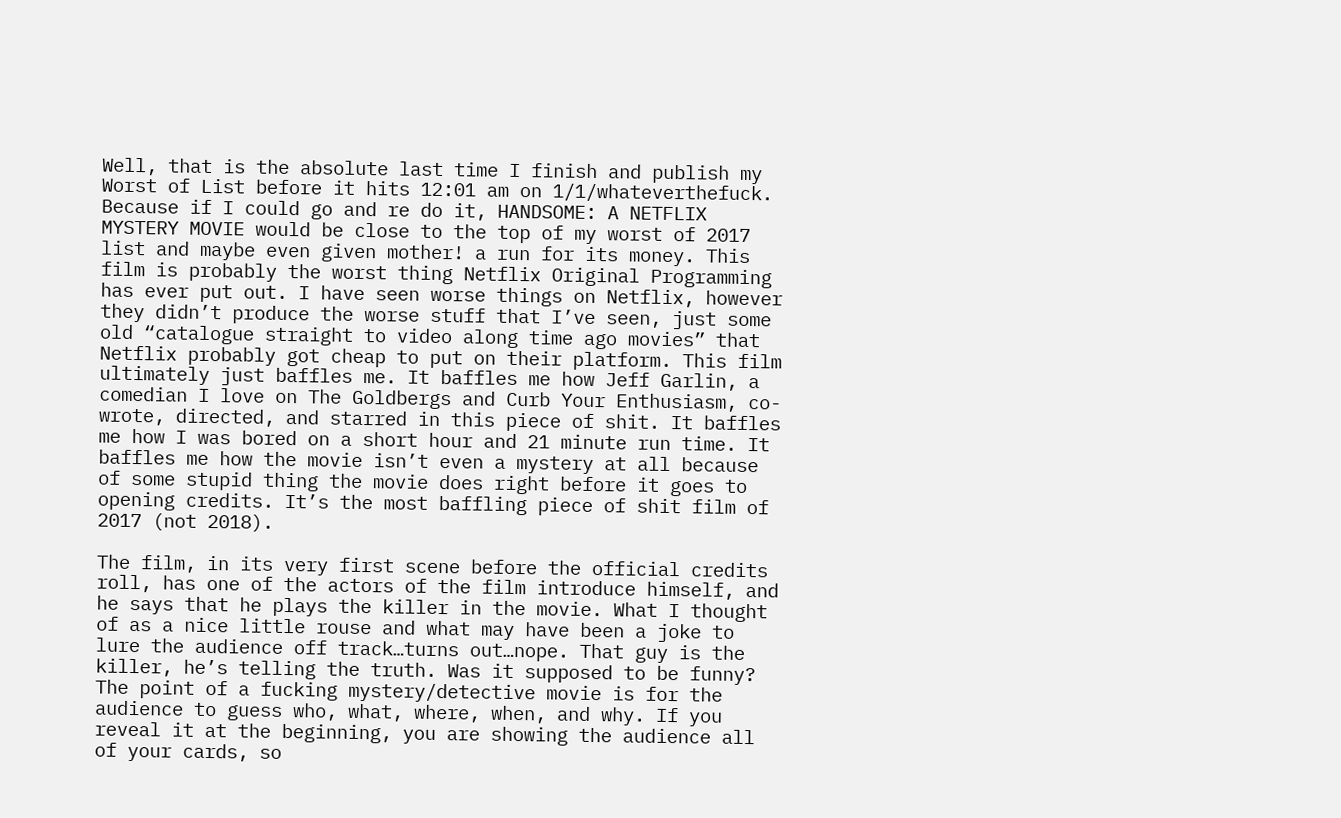Well, that is the absolute last time I finish and publish my Worst of List before it hits 12:01 am on 1/1/whateverthefuck. Because if I could go and re do it, HANDSOME: A NETFLIX MYSTERY MOVIE would be close to the top of my worst of 2017 list and maybe even given mother! a run for its money. This film is probably the worst thing Netflix Original Programming has ever put out. I have seen worse things on Netflix, however they didn’t produce the worse stuff that I’ve seen, just some old “catalogue straight to video along time ago movies” that Netflix probably got cheap to put on their platform. This film ultimately just baffles me. It baffles me how Jeff Garlin, a comedian I love on The Goldbergs and Curb Your Enthusiasm, co-wrote, directed, and starred in this piece of shit. It baffles me how I was bored on a short hour and 21 minute run time. It baffles me how the movie isn’t even a mystery at all because of some stupid thing the movie does right before it goes to opening credits. It’s the most baffling piece of shit film of 2017 (not 2018).

The film, in its very first scene before the official credits roll, has one of the actors of the film introduce himself, and he says that he plays the killer in the movie. What I thought of as a nice little rouse and what may have been a joke to lure the audience off track…turns out…nope. That guy is the killer, he’s telling the truth. Was it supposed to be funny? The point of a fucking mystery/detective movie is for the audience to guess who, what, where, when, and why. If you reveal it at the beginning, you are showing the audience all of your cards, so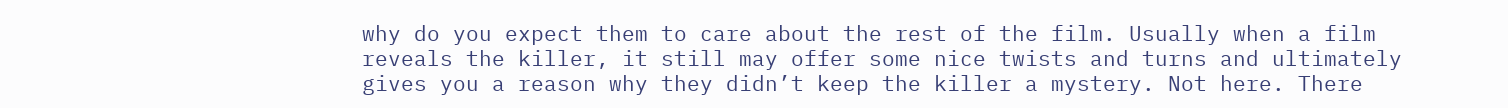why do you expect them to care about the rest of the film. Usually when a film reveals the killer, it still may offer some nice twists and turns and ultimately gives you a reason why they didn’t keep the killer a mystery. Not here. There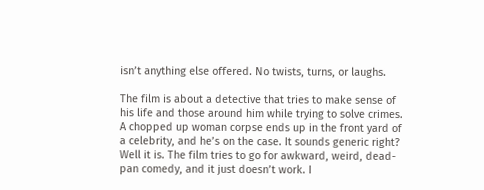isn’t anything else offered. No twists, turns, or laughs.

The film is about a detective that tries to make sense of his life and those around him while trying to solve crimes. A chopped up woman corpse ends up in the front yard of a celebrity, and he’s on the case. It sounds generic right? Well it is. The film tries to go for awkward, weird, dead-pan comedy, and it just doesn’t work. I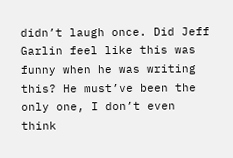didn’t laugh once. Did Jeff Garlin feel like this was funny when he was writing this? He must’ve been the only one, I don’t even think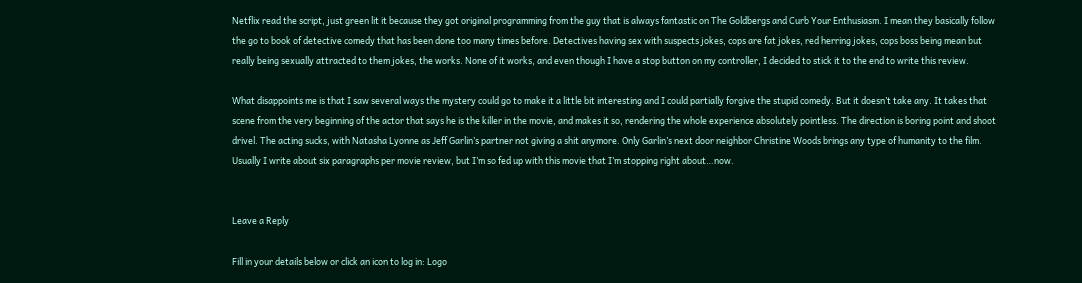Netflix read the script, just green lit it because they got original programming from the guy that is always fantastic on The Goldbergs and Curb Your Enthusiasm. I mean they basically follow the go to book of detective comedy that has been done too many times before. Detectives having sex with suspects jokes, cops are fat jokes, red herring jokes, cops boss being mean but really being sexually attracted to them jokes, the works. None of it works, and even though I have a stop button on my controller, I decided to stick it to the end to write this review.

What disappoints me is that I saw several ways the mystery could go to make it a little bit interesting and I could partially forgive the stupid comedy. But it doesn’t take any. It takes that scene from the very beginning of the actor that says he is the killer in the movie, and makes it so, rendering the whole experience absolutely pointless. The direction is boring point and shoot drivel. The acting sucks, with Natasha Lyonne as Jeff Garlin’s partner not giving a shit anymore. Only Garlin’s next door neighbor Christine Woods brings any type of humanity to the film. Usually I write about six paragraphs per movie review, but I’m so fed up with this movie that I’m stopping right about…now.


Leave a Reply

Fill in your details below or click an icon to log in: Logo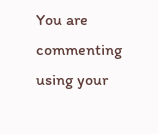You are commenting using your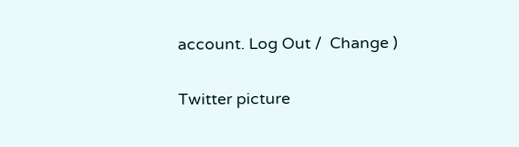account. Log Out /  Change )

Twitter picture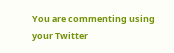You are commenting using your Twitter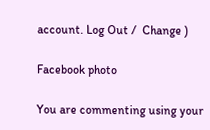account. Log Out /  Change )

Facebook photo

You are commenting using your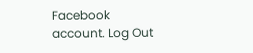Facebook account. Log Out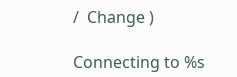/  Change )

Connecting to %s